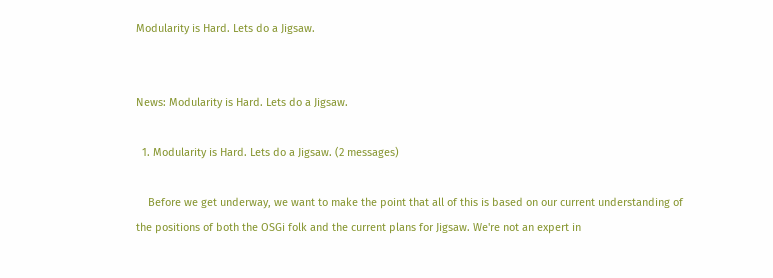Modularity is Hard. Lets do a Jigsaw.


News: Modularity is Hard. Lets do a Jigsaw.

  1. Modularity is Hard. Lets do a Jigsaw. (2 messages)

    Before we get underway, we want to make the point that all of this is based on our current understanding of the positions of both the OSGi folk and the current plans for Jigsaw. We're not an expert in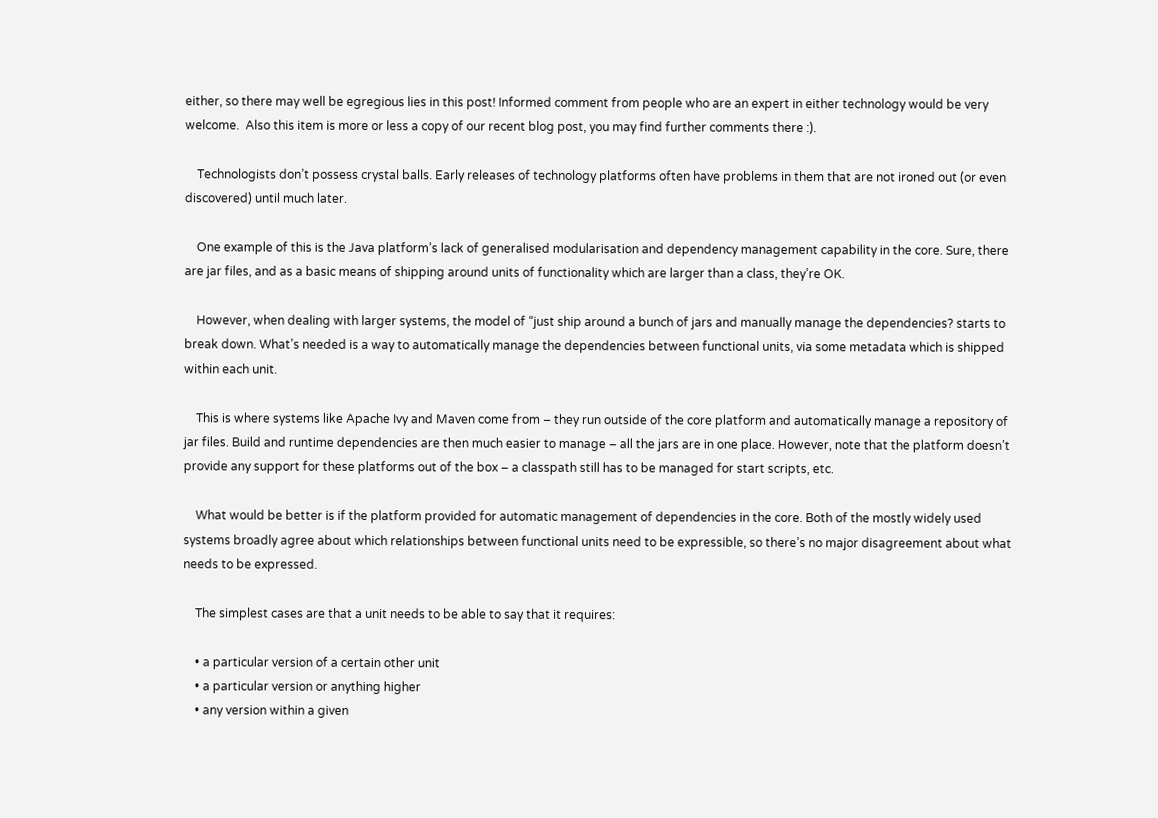either, so there may well be egregious lies in this post! Informed comment from people who are an expert in either technology would be very welcome.  Also this item is more or less a copy of our recent blog post, you may find further comments there :).

    Technologists don’t possess crystal balls. Early releases of technology platforms often have problems in them that are not ironed out (or even discovered) until much later.

    One example of this is the Java platform’s lack of generalised modularisation and dependency management capability in the core. Sure, there are jar files, and as a basic means of shipping around units of functionality which are larger than a class, they’re OK.

    However, when dealing with larger systems, the model of “just ship around a bunch of jars and manually manage the dependencies? starts to break down. What’s needed is a way to automatically manage the dependencies between functional units, via some metadata which is shipped within each unit.

    This is where systems like Apache Ivy and Maven come from – they run outside of the core platform and automatically manage a repository of jar files. Build and runtime dependencies are then much easier to manage – all the jars are in one place. However, note that the platform doesn’t provide any support for these platforms out of the box – a classpath still has to be managed for start scripts, etc.

    What would be better is if the platform provided for automatic management of dependencies in the core. Both of the mostly widely used systems broadly agree about which relationships between functional units need to be expressible, so there’s no major disagreement about what needs to be expressed.

    The simplest cases are that a unit needs to be able to say that it requires:

    • a particular version of a certain other unit
    • a particular version or anything higher
    • any version within a given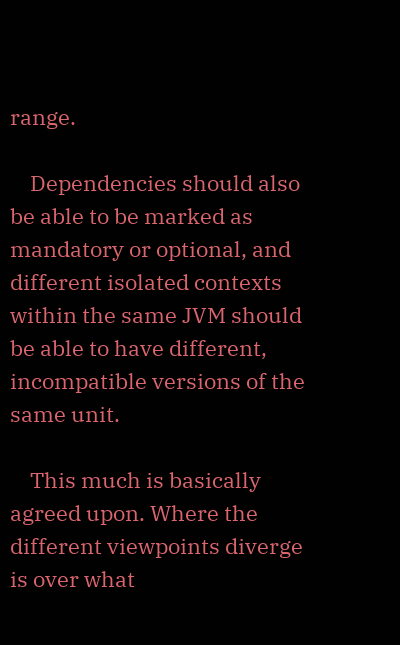range.

    Dependencies should also be able to be marked as mandatory or optional, and different isolated contexts within the same JVM should be able to have different, incompatible versions of the same unit.

    This much is basically agreed upon. Where the different viewpoints diverge is over what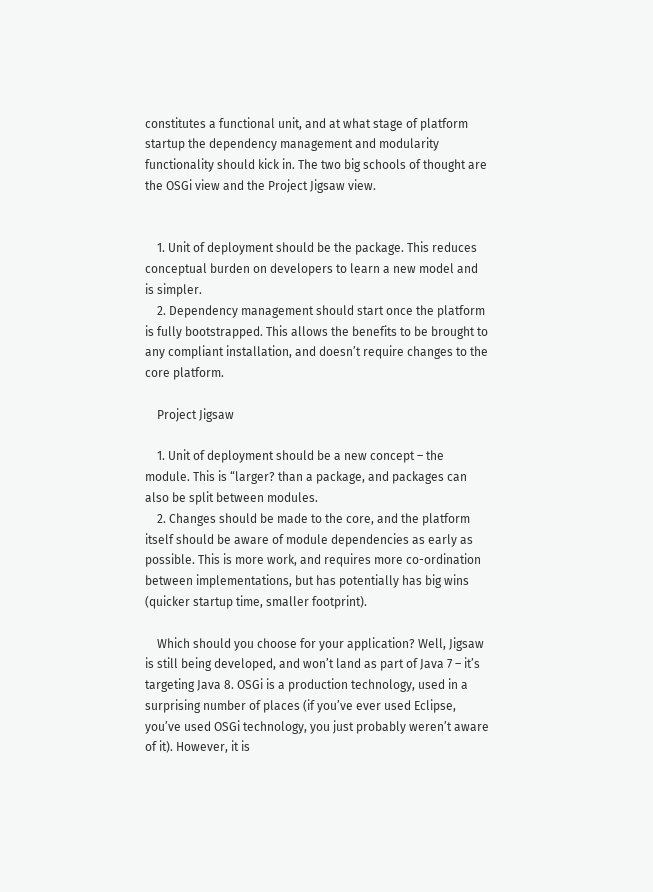constitutes a functional unit, and at what stage of platform startup the dependency management and modularity functionality should kick in. The two big schools of thought are the OSGi view and the Project Jigsaw view.


    1. Unit of deployment should be the package. This reduces conceptual burden on developers to learn a new model and is simpler.
    2. Dependency management should start once the platform is fully bootstrapped. This allows the benefits to be brought to any compliant installation, and doesn’t require changes to the core platform.

    Project Jigsaw

    1. Unit of deployment should be a new concept – the module. This is “larger? than a package, and packages can also be split between modules.
    2. Changes should be made to the core, and the platform itself should be aware of module dependencies as early as possible. This is more work, and requires more co-ordination between implementations, but has potentially has big wins (quicker startup time, smaller footprint).

    Which should you choose for your application? Well, Jigsaw is still being developed, and won’t land as part of Java 7 – it’s targeting Java 8. OSGi is a production technology, used in a surprising number of places (if you’ve ever used Eclipse, you’ve used OSGi technology, you just probably weren’t aware of it). However, it is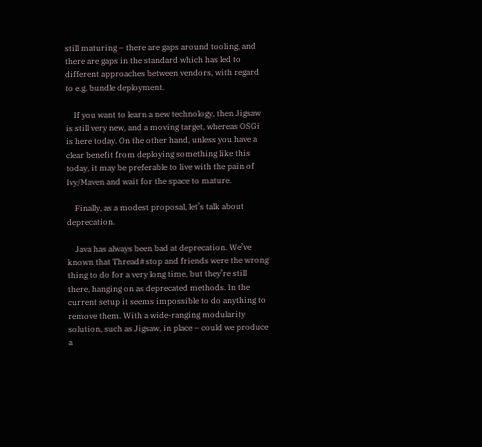still maturing – there are gaps around tooling, and there are gaps in the standard which has led to different approaches between vendors, with regard to e.g. bundle deployment.

    If you want to learn a new technology, then Jigsaw is still very new, and a moving target, whereas OSGi is here today. On the other hand, unless you have a clear benefit from deploying something like this today, it may be preferable to live with the pain of Ivy/Maven and wait for the space to mature.

    Finally, as a modest proposal, let’s talk about deprecation.

    Java has always been bad at deprecation. We’ve known that Thread#stop and friends were the wrong thing to do for a very long time, but they’re still there, hanging on as deprecated methods. In the current setup it seems impossible to do anything to remove them. With a wide-ranging modularity solution, such as Jigsaw, in place – could we produce a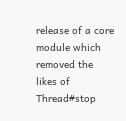release of a core module which removed the likes of Thread#stop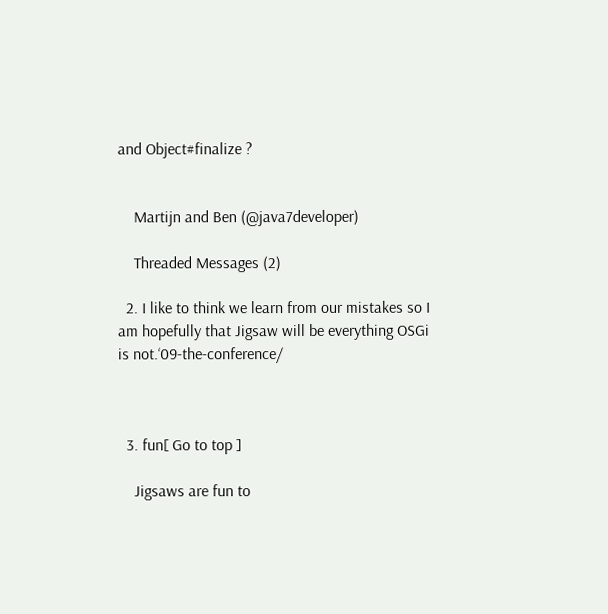and Object#finalize ?


    Martijn and Ben (@java7developer)

    Threaded Messages (2)

  2. I like to think we learn from our mistakes so I am hopefully that Jigsaw will be everything OSGi is not.‘09-the-conference/



  3. fun[ Go to top ]

    Jigsaws are fun to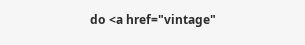do <a href="vintage"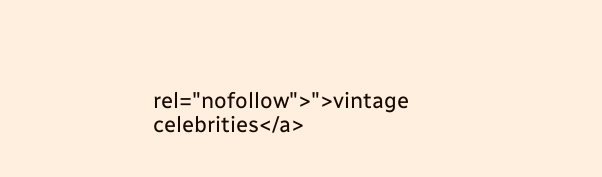rel="nofollow">">vintage celebrities</a>